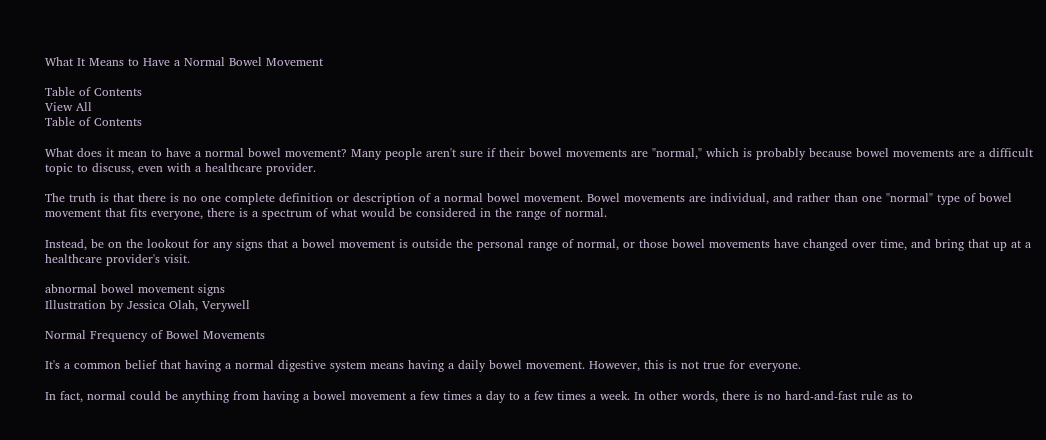What It Means to Have a Normal Bowel Movement

Table of Contents
View All
Table of Contents

What does it mean to have a normal bowel movement? Many people aren't sure if their bowel movements are "normal," which is probably because bowel movements are a difficult topic to discuss, even with a healthcare provider.

The truth is that there is no one complete definition or description of a normal bowel movement. Bowel movements are individual, and rather than one "normal" type of bowel movement that fits everyone, there is a spectrum of what would be considered in the range of normal.

Instead, be on the lookout for any signs that a bowel movement is outside the personal range of normal, or those bowel movements have changed over time, and bring that up at a healthcare provider's visit.

abnormal bowel movement signs
Illustration by Jessica Olah, Verywell

Normal Frequency of Bowel Movements

It's a common belief that having a normal digestive system means having a daily bowel movement. However, this is not true for everyone.

In fact, normal could be anything from having a bowel movement a few times a day to a few times a week. In other words, there is no hard-and-fast rule as to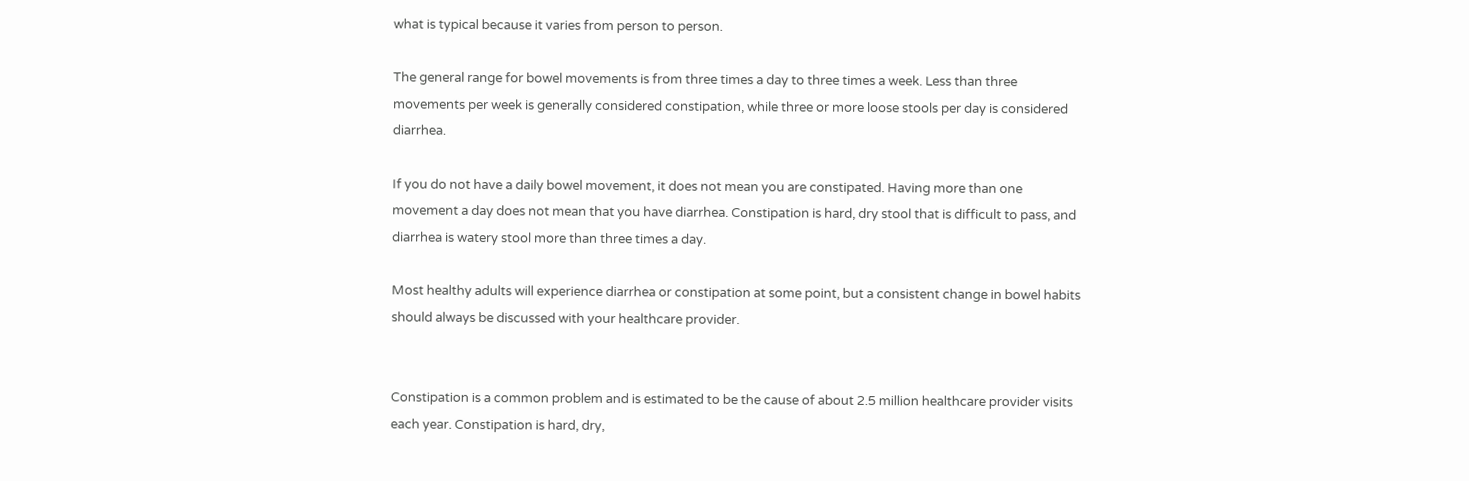what is typical because it varies from person to person.

The general range for bowel movements is from three times a day to three times a week. Less than three movements per week is generally considered constipation, while three or more loose stools per day is considered diarrhea.

If you do not have a daily bowel movement, it does not mean you are constipated. Having more than one movement a day does not mean that you have diarrhea. Constipation is hard, dry stool that is difficult to pass, and diarrhea is watery stool more than three times a day.

Most healthy adults will experience diarrhea or constipation at some point, but a consistent change in bowel habits should always be discussed with your healthcare provider.


Constipation is a common problem and is estimated to be the cause of about 2.5 million healthcare provider visits each year. Constipation is hard, dry,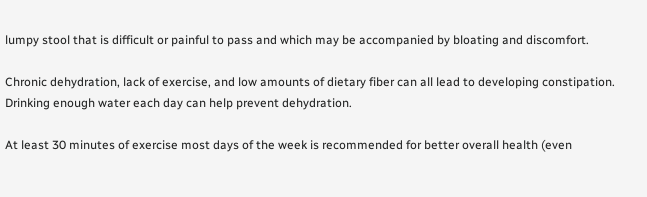lumpy stool that is difficult or painful to pass and which may be accompanied by bloating and discomfort.

Chronic dehydration, lack of exercise, and low amounts of dietary fiber can all lead to developing constipation. Drinking enough water each day can help prevent dehydration.

At least 30 minutes of exercise most days of the week is recommended for better overall health (even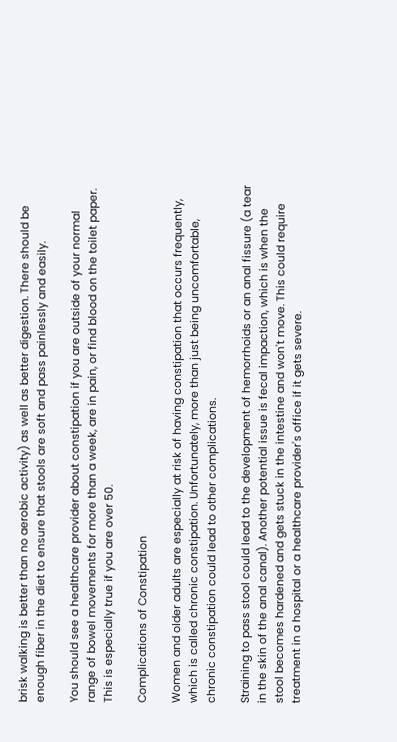brisk walking is better than no aerobic activity) as well as better digestion. There should be enough fiber in the diet to ensure that stools are soft and pass painlessly and easily.

You should see a healthcare provider about constipation if you are outside of your normal range of bowel movements for more than a week, are in pain, or find blood on the toilet paper. This is especially true if you are over 50.

Complications of Constipation

Women and older adults are especially at risk of having constipation that occurs frequently, which is called chronic constipation. Unfortunately, more than just being uncomfortable, chronic constipation could lead to other complications.

Straining to pass stool could lead to the development of hemorrhoids or an anal fissure (a tear in the skin of the anal canal). Another potential issue is fecal impaction, which is when the stool becomes hardened and gets stuck in the intestine and won't move. This could require treatment in a hospital or a healthcare provider's office if it gets severe.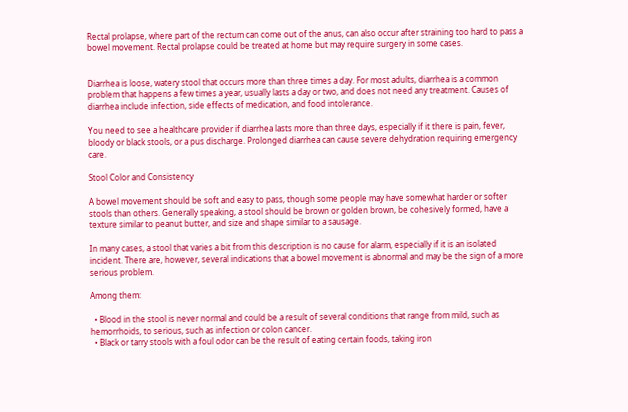Rectal prolapse, where part of the rectum can come out of the anus, can also occur after straining too hard to pass a bowel movement. Rectal prolapse could be treated at home but may require surgery in some cases.


Diarrhea is loose, watery stool that occurs more than three times a day. For most adults, diarrhea is a common problem that happens a few times a year, usually lasts a day or two, and does not need any treatment. Causes of diarrhea include infection, side effects of medication, and food intolerance.

You need to see a healthcare provider if diarrhea lasts more than three days, especially if it there is pain, fever, bloody or black stools, or a pus discharge. Prolonged diarrhea can cause severe dehydration requiring emergency care.

Stool Color and Consistency

A bowel movement should be soft and easy to pass, though some people may have somewhat harder or softer stools than others. Generally speaking, a stool should be brown or golden brown, be cohesively formed, have a texture similar to peanut butter, and size and shape similar to a sausage.

In many cases, a stool that varies a bit from this description is no cause for alarm, especially if it is an isolated incident. There are, however, several indications that a bowel movement is abnormal and may be the sign of a more serious problem.

Among them:

  • Blood in the stool is never normal and could be a result of several conditions that range from mild, such as hemorrhoids, to serious, such as infection or colon cancer.
  • Black or tarry stools with a foul odor can be the result of eating certain foods, taking iron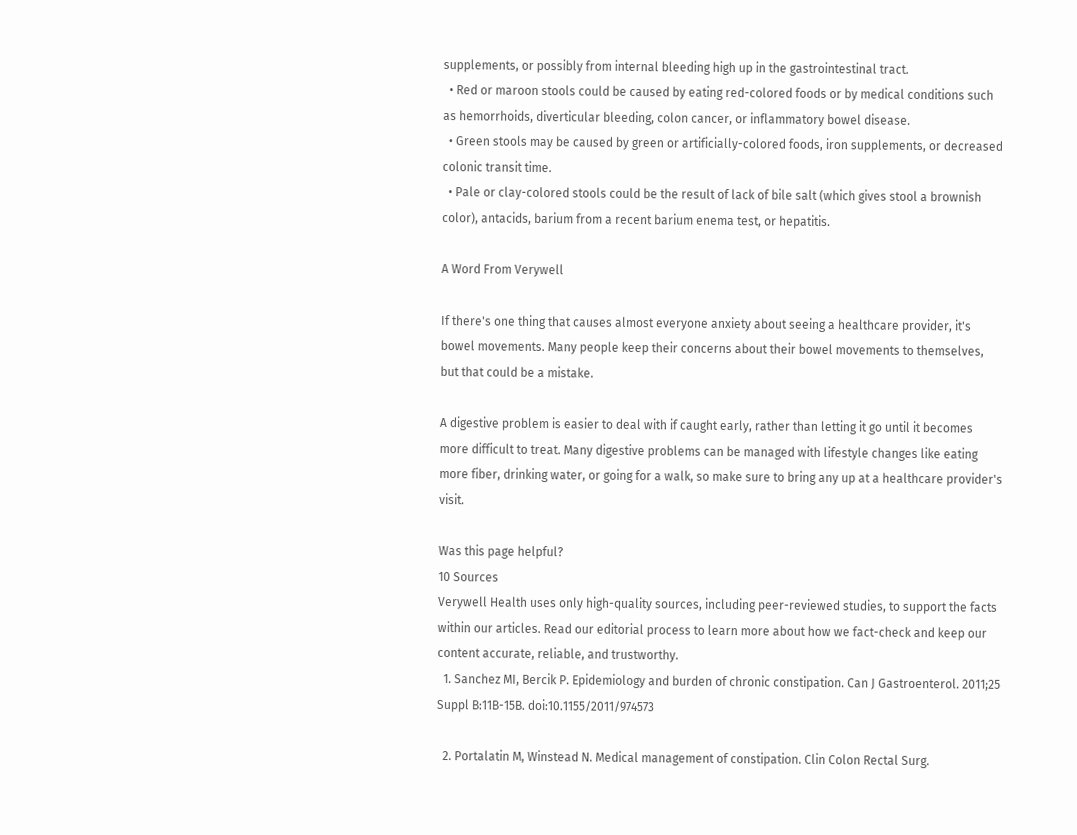supplements, or possibly from internal bleeding high up in the gastrointestinal tract.
  • Red or maroon stools could be caused by eating red-colored foods or by medical conditions such as hemorrhoids, diverticular bleeding, colon cancer, or inflammatory bowel disease.
  • Green stools may be caused by green or artificially-colored foods, iron supplements, or decreased colonic transit time.
  • Pale or clay-colored stools could be the result of lack of bile salt (which gives stool a brownish color), antacids, barium from a recent barium enema test, or hepatitis.

A Word From Verywell

If there's one thing that causes almost everyone anxiety about seeing a healthcare provider, it's bowel movements. Many people keep their concerns about their bowel movements to themselves, but that could be a mistake.

A digestive problem is easier to deal with if caught early, rather than letting it go until it becomes more difficult to treat. Many digestive problems can be managed with lifestyle changes like eating more fiber, drinking water, or going for a walk, so make sure to bring any up at a healthcare provider's visit.

Was this page helpful?
10 Sources
Verywell Health uses only high-quality sources, including peer-reviewed studies, to support the facts within our articles. Read our editorial process to learn more about how we fact-check and keep our content accurate, reliable, and trustworthy.
  1. Sanchez MI, Bercik P. Epidemiology and burden of chronic constipation. Can J Gastroenterol. 2011;25 Suppl B:11B-15B. doi:10.1155/2011/974573

  2. Portalatin M, Winstead N. Medical management of constipation. Clin Colon Rectal Surg.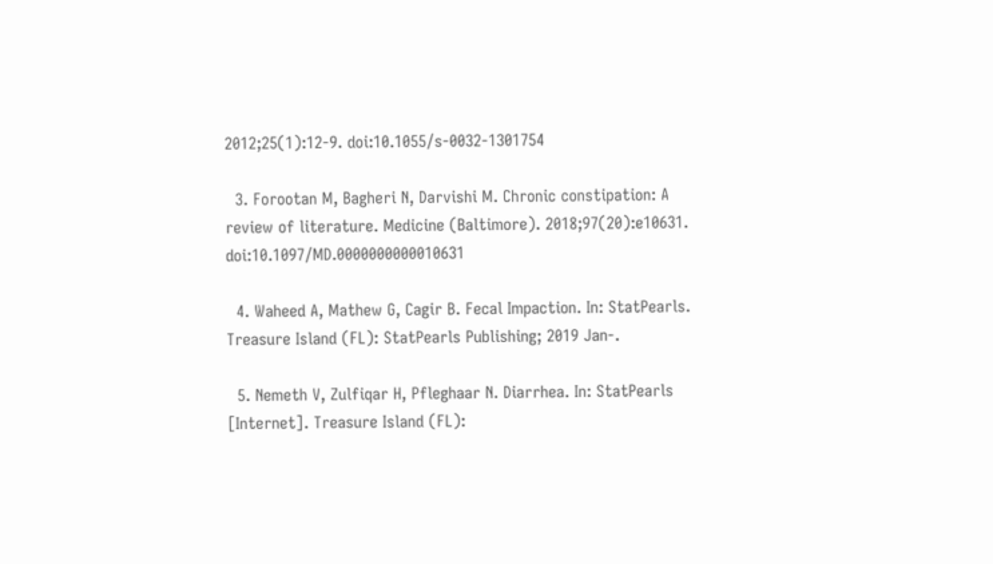2012;25(1):12-9. doi:10.1055/s-0032-1301754

  3. Forootan M, Bagheri N, Darvishi M. Chronic constipation: A review of literature. Medicine (Baltimore). 2018;97(20):e10631. doi:10.1097/MD.0000000000010631

  4. Waheed A, Mathew G, Cagir B. Fecal Impaction. In: StatPearls. Treasure Island (FL): StatPearls Publishing; 2019 Jan-.

  5. Nemeth V, Zulfiqar H, Pfleghaar N. Diarrhea. In: StatPearls [Internet]. Treasure Island (FL):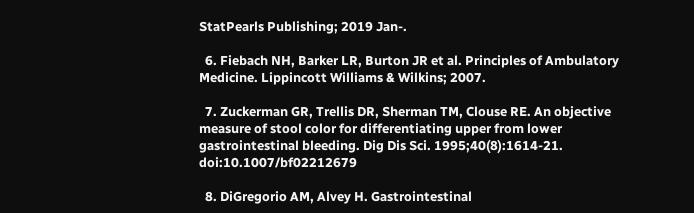StatPearls Publishing; 2019 Jan-.

  6. Fiebach NH, Barker LR, Burton JR et al. Principles of Ambulatory Medicine. Lippincott Williams & Wilkins; 2007.

  7. Zuckerman GR, Trellis DR, Sherman TM, Clouse RE. An objective measure of stool color for differentiating upper from lower gastrointestinal bleeding. Dig Dis Sci. 1995;40(8):1614-21. doi:10.1007/bf02212679

  8. DiGregorio AM, Alvey H. Gastrointestinal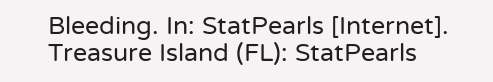Bleeding. In: StatPearls [Internet]. Treasure Island (FL): StatPearls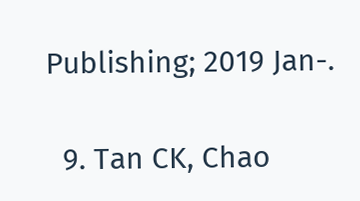Publishing; 2019 Jan-.

  9. Tan CK, Chao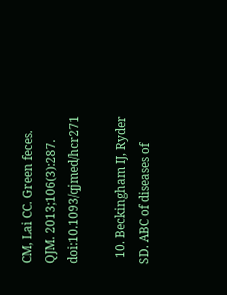CM, Lai CC. Green feces. QJM. 2013;106(3):287. doi:10.1093/qjmed/hcr271

  10. Beckingham IJ, Ryder SD. ABC of diseases of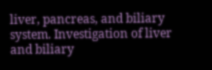liver, pancreas, and biliary system. Investigation of liver and biliary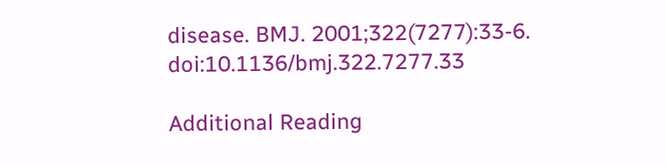disease. BMJ. 2001;322(7277):33-6. doi:10.1136/bmj.322.7277.33

Additional Reading